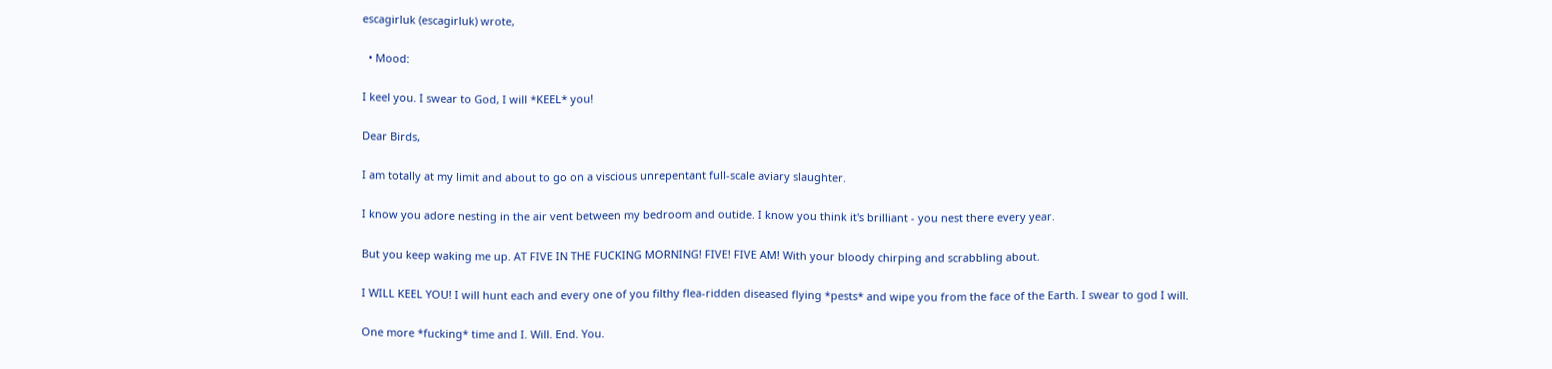escagirluk (escagirluk) wrote,

  • Mood:

I keel you. I swear to God, I will *KEEL* you!

Dear Birds,

I am totally at my limit and about to go on a viscious unrepentant full-scale aviary slaughter.

I know you adore nesting in the air vent between my bedroom and outide. I know you think it's brilliant - you nest there every year.

But you keep waking me up. AT FIVE IN THE FUCKING MORNING! FIVE! FIVE AM! With your bloody chirping and scrabbling about.

I WILL KEEL YOU! I will hunt each and every one of you filthy flea-ridden diseased flying *pests* and wipe you from the face of the Earth. I swear to god I will.

One more *fucking* time and I. Will. End. You.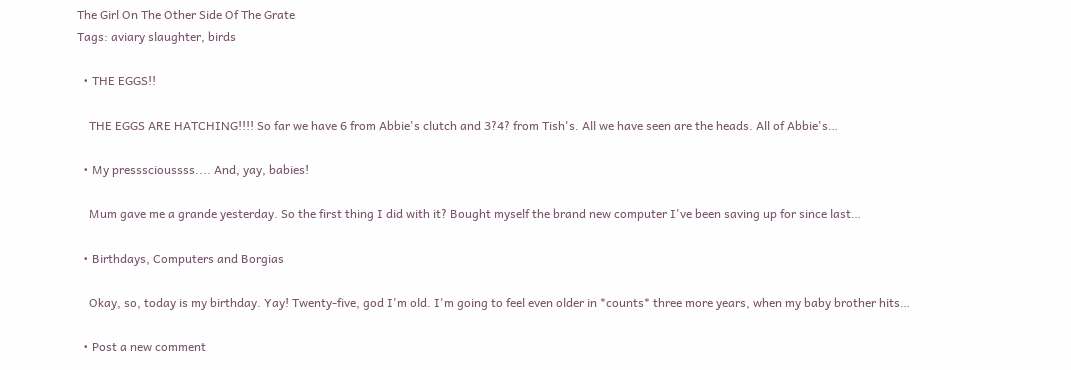The Girl On The Other Side Of The Grate
Tags: aviary slaughter, birds

  • THE EGGS!!

    THE EGGS ARE HATCHING!!!! So far we have 6 from Abbie's clutch and 3?4? from Tish's. All we have seen are the heads. All of Abbie's…

  • My pressscioussss.... And, yay, babies!

    Mum gave me a grande yesterday. So the first thing I did with it? Bought myself the brand new computer I've been saving up for since last…

  • Birthdays, Computers and Borgias

    Okay, so, today is my birthday. Yay! Twenty-five, god I'm old. I'm going to feel even older in *counts* three more years, when my baby brother hits…

  • Post a new comment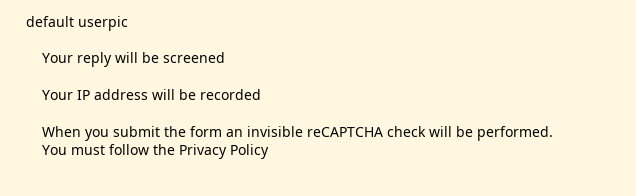default userpic

    Your reply will be screened

    Your IP address will be recorded

    When you submit the form an invisible reCAPTCHA check will be performed.
    You must follow the Privacy Policy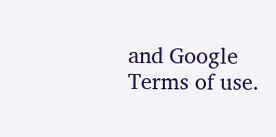and Google Terms of use.